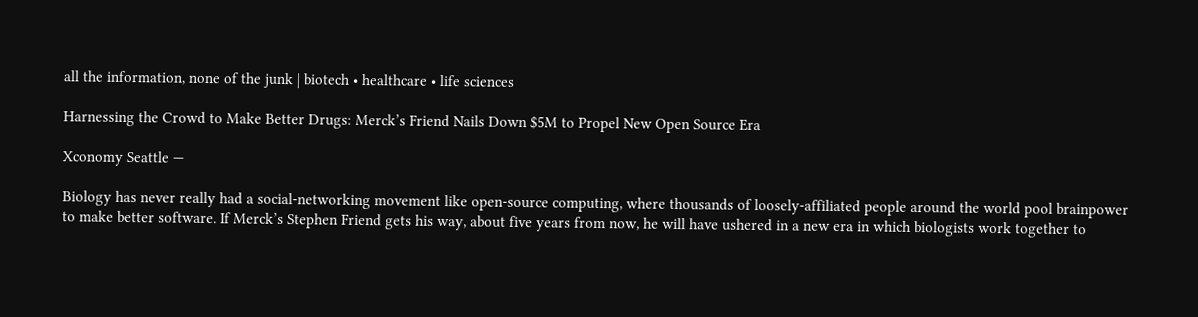all the information, none of the junk | biotech • healthcare • life sciences

Harnessing the Crowd to Make Better Drugs: Merck’s Friend Nails Down $5M to Propel New Open Source Era

Xconomy Seattle —

Biology has never really had a social-networking movement like open-source computing, where thousands of loosely-affiliated people around the world pool brainpower to make better software. If Merck’s Stephen Friend gets his way, about five years from now, he will have ushered in a new era in which biologists work together to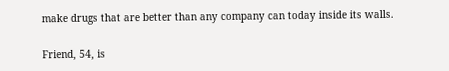make drugs that are better than any company can today inside its walls.

Friend, 54, is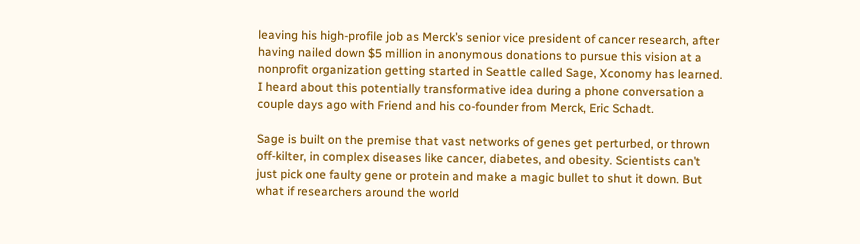leaving his high-profile job as Merck’s senior vice president of cancer research, after having nailed down $5 million in anonymous donations to pursue this vision at a nonprofit organization getting started in Seattle called Sage, Xconomy has learned. I heard about this potentially transformative idea during a phone conversation a couple days ago with Friend and his co-founder from Merck, Eric Schadt.

Sage is built on the premise that vast networks of genes get perturbed, or thrown off-kilter, in complex diseases like cancer, diabetes, and obesity. Scientists can’t just pick one faulty gene or protein and make a magic bullet to shut it down. But what if researchers around the world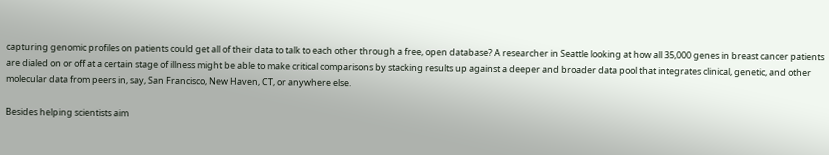capturing genomic profiles on patients could get all of their data to talk to each other through a free, open database? A researcher in Seattle looking at how all 35,000 genes in breast cancer patients are dialed on or off at a certain stage of illness might be able to make critical comparisons by stacking results up against a deeper and broader data pool that integrates clinical, genetic, and other molecular data from peers in, say, San Francisco, New Haven, CT, or anywhere else.

Besides helping scientists aim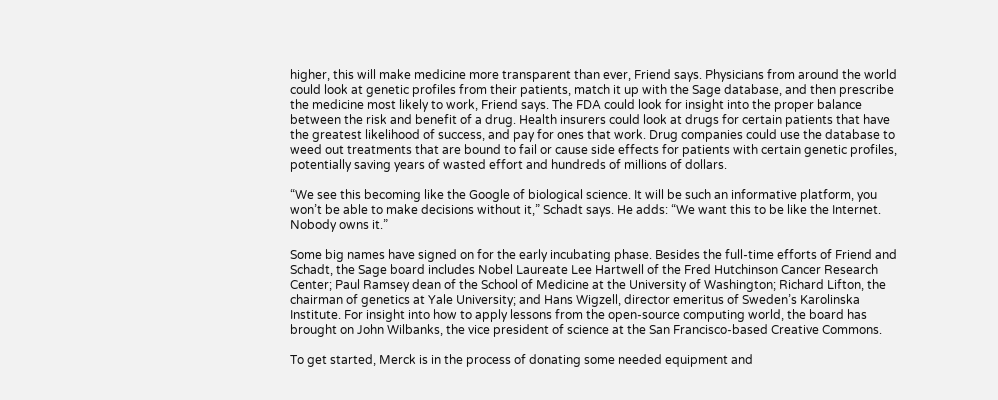higher, this will make medicine more transparent than ever, Friend says. Physicians from around the world could look at genetic profiles from their patients, match it up with the Sage database, and then prescribe the medicine most likely to work, Friend says. The FDA could look for insight into the proper balance between the risk and benefit of a drug. Health insurers could look at drugs for certain patients that have the greatest likelihood of success, and pay for ones that work. Drug companies could use the database to weed out treatments that are bound to fail or cause side effects for patients with certain genetic profiles, potentially saving years of wasted effort and hundreds of millions of dollars.

“We see this becoming like the Google of biological science. It will be such an informative platform, you won’t be able to make decisions without it,” Schadt says. He adds: “We want this to be like the Internet. Nobody owns it.”

Some big names have signed on for the early incubating phase. Besides the full-time efforts of Friend and Schadt, the Sage board includes Nobel Laureate Lee Hartwell of the Fred Hutchinson Cancer Research Center; Paul Ramsey dean of the School of Medicine at the University of Washington; Richard Lifton, the chairman of genetics at Yale University; and Hans Wigzell, director emeritus of Sweden’s Karolinska Institute. For insight into how to apply lessons from the open-source computing world, the board has brought on John Wilbanks, the vice president of science at the San Francisco-based Creative Commons.

To get started, Merck is in the process of donating some needed equipment and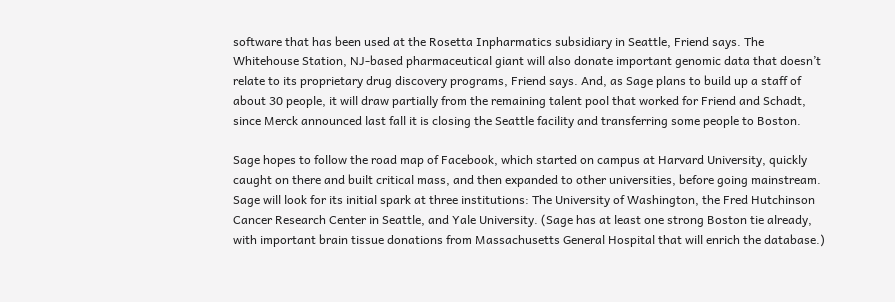software that has been used at the Rosetta Inpharmatics subsidiary in Seattle, Friend says. The Whitehouse Station, NJ-based pharmaceutical giant will also donate important genomic data that doesn’t relate to its proprietary drug discovery programs, Friend says. And, as Sage plans to build up a staff of about 30 people, it will draw partially from the remaining talent pool that worked for Friend and Schadt, since Merck announced last fall it is closing the Seattle facility and transferring some people to Boston.

Sage hopes to follow the road map of Facebook, which started on campus at Harvard University, quickly caught on there and built critical mass, and then expanded to other universities, before going mainstream. Sage will look for its initial spark at three institutions: The University of Washington, the Fred Hutchinson Cancer Research Center in Seattle, and Yale University. (Sage has at least one strong Boston tie already, with important brain tissue donations from Massachusetts General Hospital that will enrich the database.)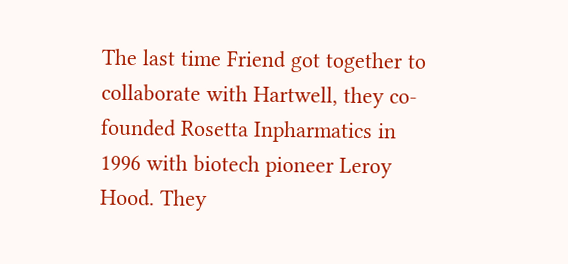The last time Friend got together to collaborate with Hartwell, they co-founded Rosetta Inpharmatics in 1996 with biotech pioneer Leroy Hood. They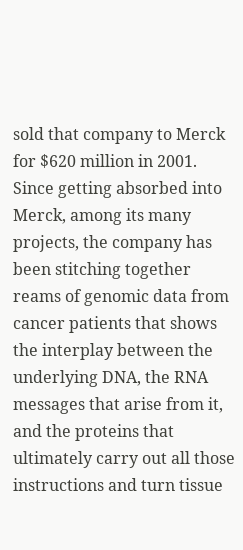sold that company to Merck for $620 million in 2001. Since getting absorbed into Merck, among its many projects, the company has been stitching together reams of genomic data from cancer patients that shows the interplay between the underlying DNA, the RNA messages that arise from it, and the proteins that ultimately carry out all those instructions and turn tissue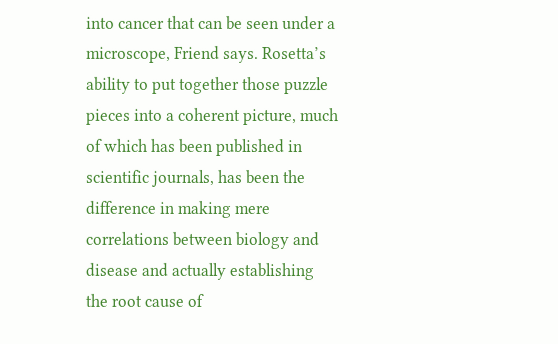into cancer that can be seen under a microscope, Friend says. Rosetta’s ability to put together those puzzle pieces into a coherent picture, much of which has been published in scientific journals, has been the difference in making mere correlations between biology and disease and actually establishing the root cause of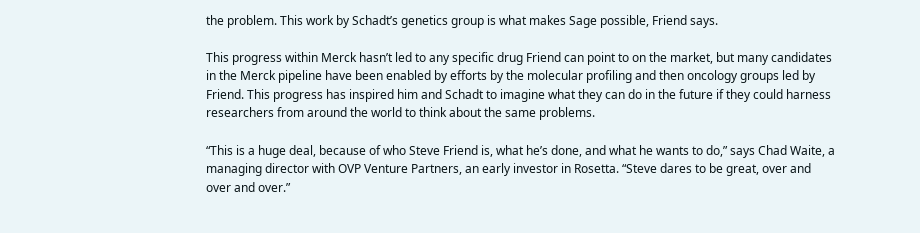the problem. This work by Schadt’s genetics group is what makes Sage possible, Friend says.

This progress within Merck hasn’t led to any specific drug Friend can point to on the market, but many candidates in the Merck pipeline have been enabled by efforts by the molecular profiling and then oncology groups led by Friend. This progress has inspired him and Schadt to imagine what they can do in the future if they could harness researchers from around the world to think about the same problems.

“This is a huge deal, because of who Steve Friend is, what he’s done, and what he wants to do,” says Chad Waite, a managing director with OVP Venture Partners, an early investor in Rosetta. “Steve dares to be great, over and over and over.”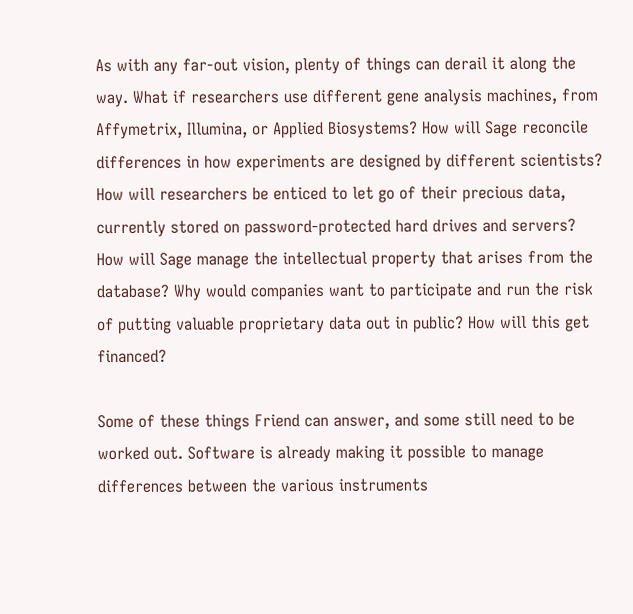As with any far-out vision, plenty of things can derail it along the way. What if researchers use different gene analysis machines, from Affymetrix, Illumina, or Applied Biosystems? How will Sage reconcile differences in how experiments are designed by different scientists? How will researchers be enticed to let go of their precious data, currently stored on password-protected hard drives and servers? How will Sage manage the intellectual property that arises from the database? Why would companies want to participate and run the risk of putting valuable proprietary data out in public? How will this get financed?

Some of these things Friend can answer, and some still need to be worked out. Software is already making it possible to manage differences between the various instruments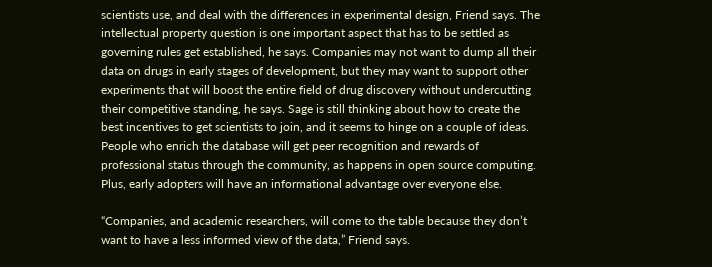scientists use, and deal with the differences in experimental design, Friend says. The intellectual property question is one important aspect that has to be settled as governing rules get established, he says. Companies may not want to dump all their data on drugs in early stages of development, but they may want to support other experiments that will boost the entire field of drug discovery without undercutting their competitive standing, he says. Sage is still thinking about how to create the best incentives to get scientists to join, and it seems to hinge on a couple of ideas. People who enrich the database will get peer recognition and rewards of professional status through the community, as happens in open source computing. Plus, early adopters will have an informational advantage over everyone else.

“Companies, and academic researchers, will come to the table because they don’t want to have a less informed view of the data,” Friend says.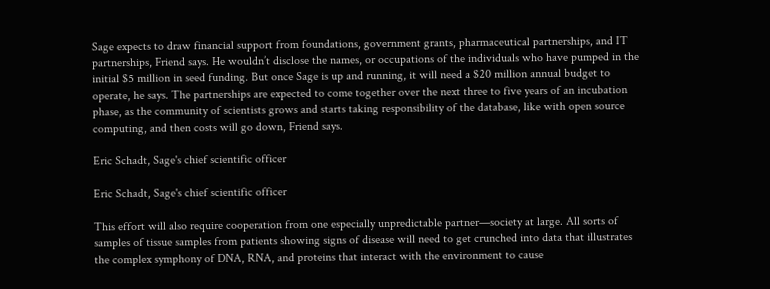Sage expects to draw financial support from foundations, government grants, pharmaceutical partnerships, and IT partnerships, Friend says. He wouldn’t disclose the names, or occupations of the individuals who have pumped in the initial $5 million in seed funding. But once Sage is up and running, it will need a $20 million annual budget to operate, he says. The partnerships are expected to come together over the next three to five years of an incubation phase, as the community of scientists grows and starts taking responsibility of the database, like with open source computing, and then costs will go down, Friend says.

Eric Schadt, Sage's chief scientific officer

Eric Schadt, Sage's chief scientific officer

This effort will also require cooperation from one especially unpredictable partner—society at large. All sorts of samples of tissue samples from patients showing signs of disease will need to get crunched into data that illustrates the complex symphony of DNA, RNA, and proteins that interact with the environment to cause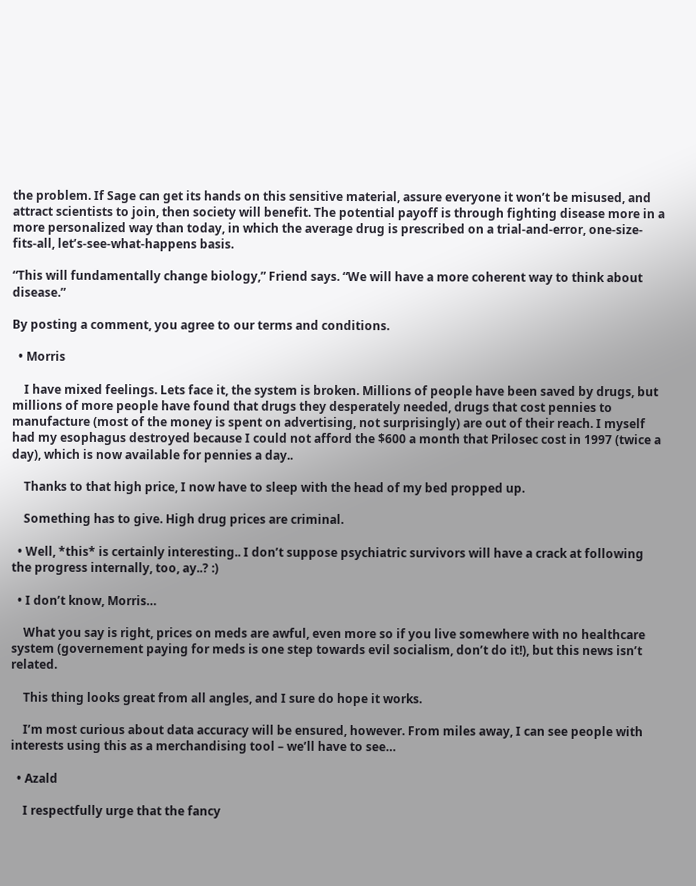the problem. If Sage can get its hands on this sensitive material, assure everyone it won’t be misused, and attract scientists to join, then society will benefit. The potential payoff is through fighting disease more in a more personalized way than today, in which the average drug is prescribed on a trial-and-error, one-size-fits-all, let’s-see-what-happens basis.

“This will fundamentally change biology,” Friend says. “We will have a more coherent way to think about disease.”

By posting a comment, you agree to our terms and conditions.

  • Morris

    I have mixed feelings. Lets face it, the system is broken. Millions of people have been saved by drugs, but millions of more people have found that drugs they desperately needed, drugs that cost pennies to manufacture (most of the money is spent on advertising, not surprisingly) are out of their reach. I myself had my esophagus destroyed because I could not afford the $600 a month that Prilosec cost in 1997 (twice a day), which is now available for pennies a day..

    Thanks to that high price, I now have to sleep with the head of my bed propped up.

    Something has to give. High drug prices are criminal.

  • Well, *this* is certainly interesting.. I don’t suppose psychiatric survivors will have a crack at following the progress internally, too, ay..? :)

  • I don’t know, Morris…

    What you say is right, prices on meds are awful, even more so if you live somewhere with no healthcare system (governement paying for meds is one step towards evil socialism, don’t do it!), but this news isn’t related.

    This thing looks great from all angles, and I sure do hope it works.

    I’m most curious about data accuracy will be ensured, however. From miles away, I can see people with interests using this as a merchandising tool – we’ll have to see…

  • Azald

    I respectfully urge that the fancy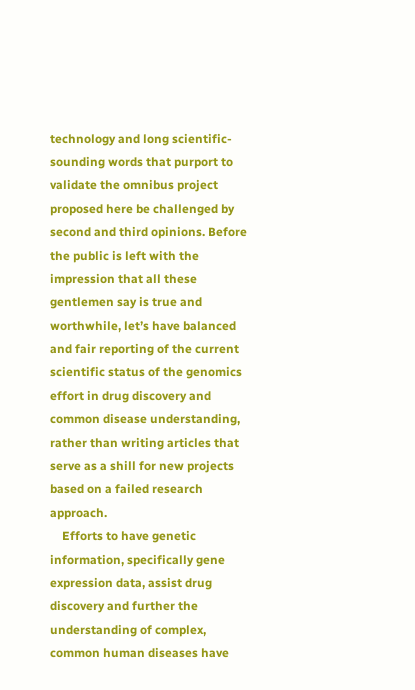technology and long scientific-sounding words that purport to validate the omnibus project proposed here be challenged by second and third opinions. Before the public is left with the impression that all these gentlemen say is true and worthwhile, let’s have balanced and fair reporting of the current scientific status of the genomics effort in drug discovery and common disease understanding, rather than writing articles that serve as a shill for new projects based on a failed research approach.
    Efforts to have genetic information, specifically gene expression data, assist drug discovery and further the understanding of complex, common human diseases have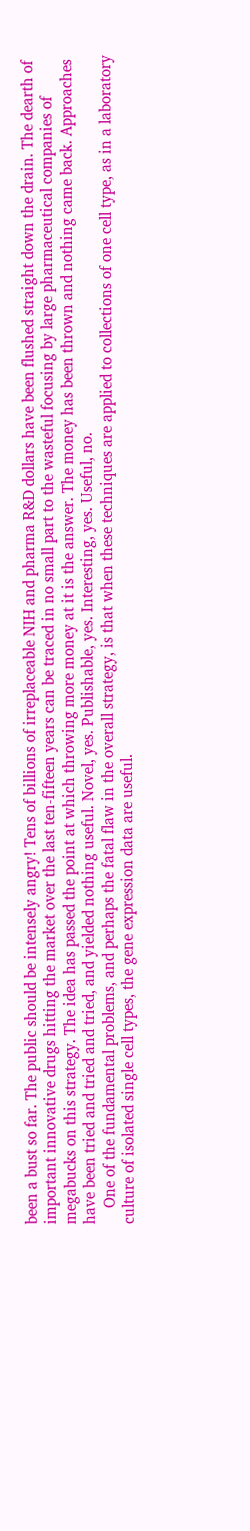been a bust so far. The public should be intensely angry! Tens of billions of irreplaceable NIH and pharma R&D dollars have been flushed straight down the drain. The dearth of important innovative drugs hitting the market over the last ten-fifteen years can be traced in no small part to the wasteful focusing by large pharmaceutical companies of megabucks on this strategy. The idea has passed the point at which throwing more money at it is the answer. The money has been thrown and nothing came back. Approaches have been tried and tried and tried, and yielded nothing useful. Novel, yes. Publishable, yes. Interesting, yes. Useful, no.
    One of the fundamental problems, and perhaps the fatal flaw in the overall strategy, is that when these techniques are applied to collections of one cell type, as in a laboratory culture of isolated single cell types, the gene expression data are useful.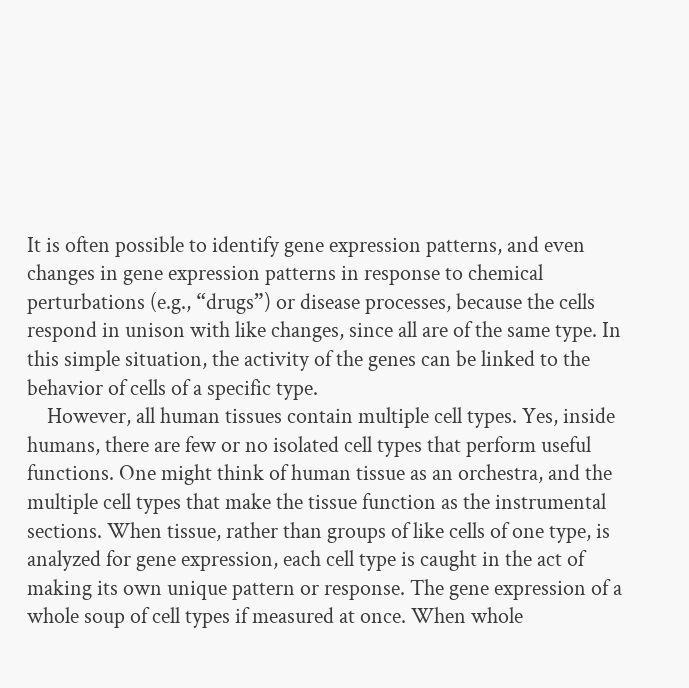It is often possible to identify gene expression patterns, and even changes in gene expression patterns in response to chemical perturbations (e.g., “drugs”) or disease processes, because the cells respond in unison with like changes, since all are of the same type. In this simple situation, the activity of the genes can be linked to the behavior of cells of a specific type.
    However, all human tissues contain multiple cell types. Yes, inside humans, there are few or no isolated cell types that perform useful functions. One might think of human tissue as an orchestra, and the multiple cell types that make the tissue function as the instrumental sections. When tissue, rather than groups of like cells of one type, is analyzed for gene expression, each cell type is caught in the act of making its own unique pattern or response. The gene expression of a whole soup of cell types if measured at once. When whole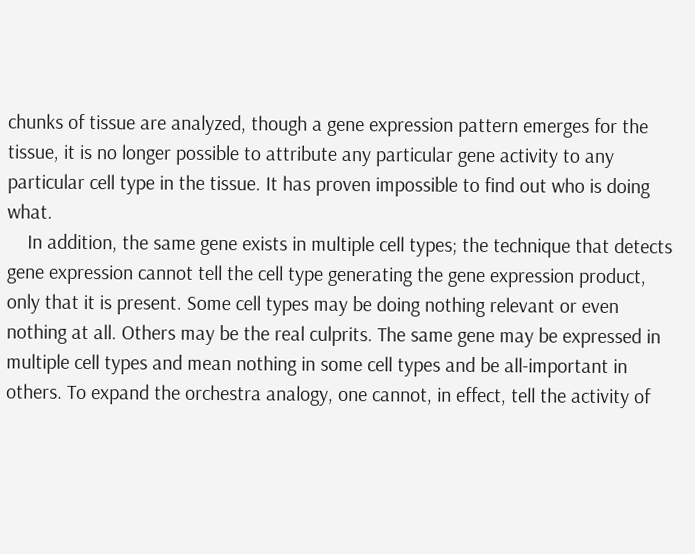chunks of tissue are analyzed, though a gene expression pattern emerges for the tissue, it is no longer possible to attribute any particular gene activity to any particular cell type in the tissue. It has proven impossible to find out who is doing what.
    In addition, the same gene exists in multiple cell types; the technique that detects gene expression cannot tell the cell type generating the gene expression product, only that it is present. Some cell types may be doing nothing relevant or even nothing at all. Others may be the real culprits. The same gene may be expressed in multiple cell types and mean nothing in some cell types and be all-important in others. To expand the orchestra analogy, one cannot, in effect, tell the activity of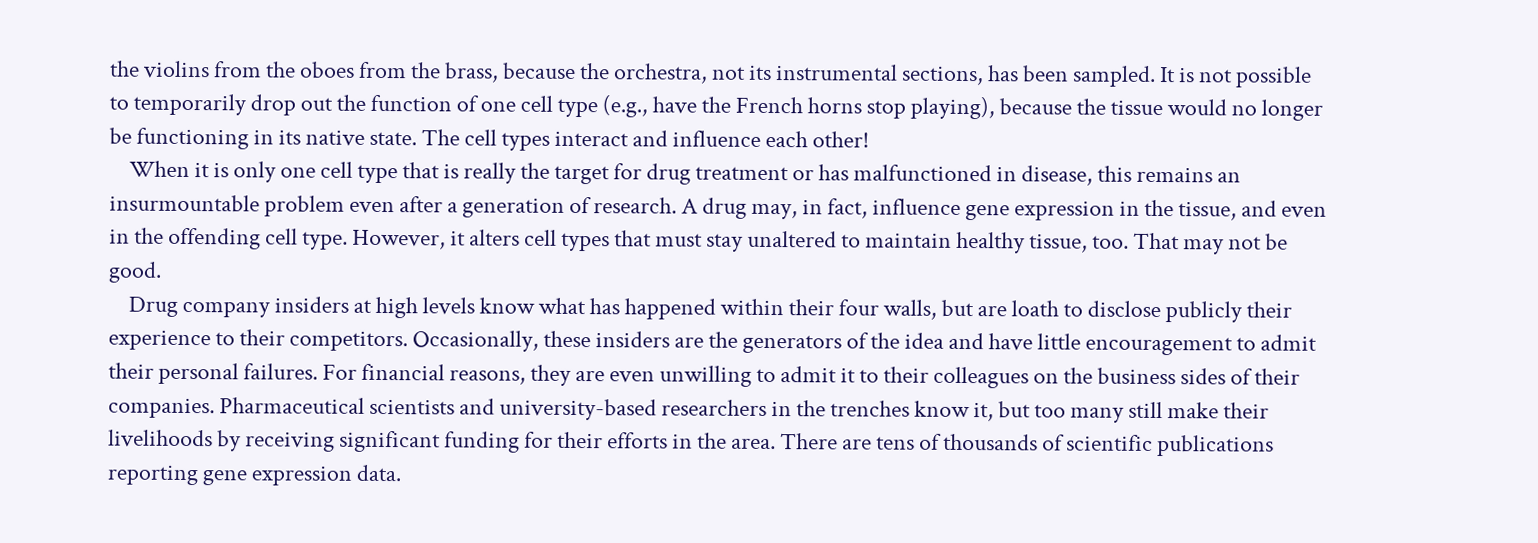the violins from the oboes from the brass, because the orchestra, not its instrumental sections, has been sampled. It is not possible to temporarily drop out the function of one cell type (e.g., have the French horns stop playing), because the tissue would no longer be functioning in its native state. The cell types interact and influence each other!
    When it is only one cell type that is really the target for drug treatment or has malfunctioned in disease, this remains an insurmountable problem even after a generation of research. A drug may, in fact, influence gene expression in the tissue, and even in the offending cell type. However, it alters cell types that must stay unaltered to maintain healthy tissue, too. That may not be good.
    Drug company insiders at high levels know what has happened within their four walls, but are loath to disclose publicly their experience to their competitors. Occasionally, these insiders are the generators of the idea and have little encouragement to admit their personal failures. For financial reasons, they are even unwilling to admit it to their colleagues on the business sides of their companies. Pharmaceutical scientists and university-based researchers in the trenches know it, but too many still make their livelihoods by receiving significant funding for their efforts in the area. There are tens of thousands of scientific publications reporting gene expression data.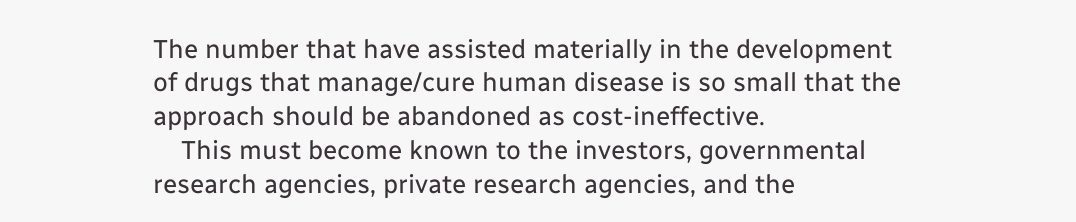The number that have assisted materially in the development of drugs that manage/cure human disease is so small that the approach should be abandoned as cost-ineffective.
    This must become known to the investors, governmental research agencies, private research agencies, and the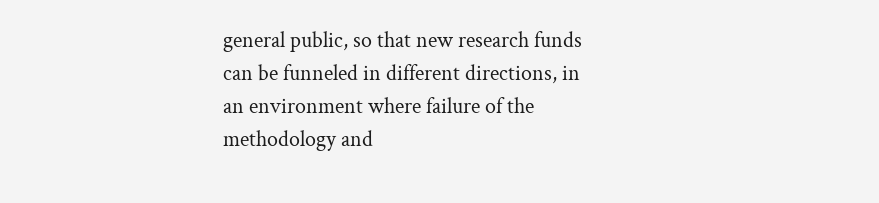general public, so that new research funds can be funneled in different directions, in an environment where failure of the methodology and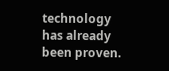technology has already been proven.